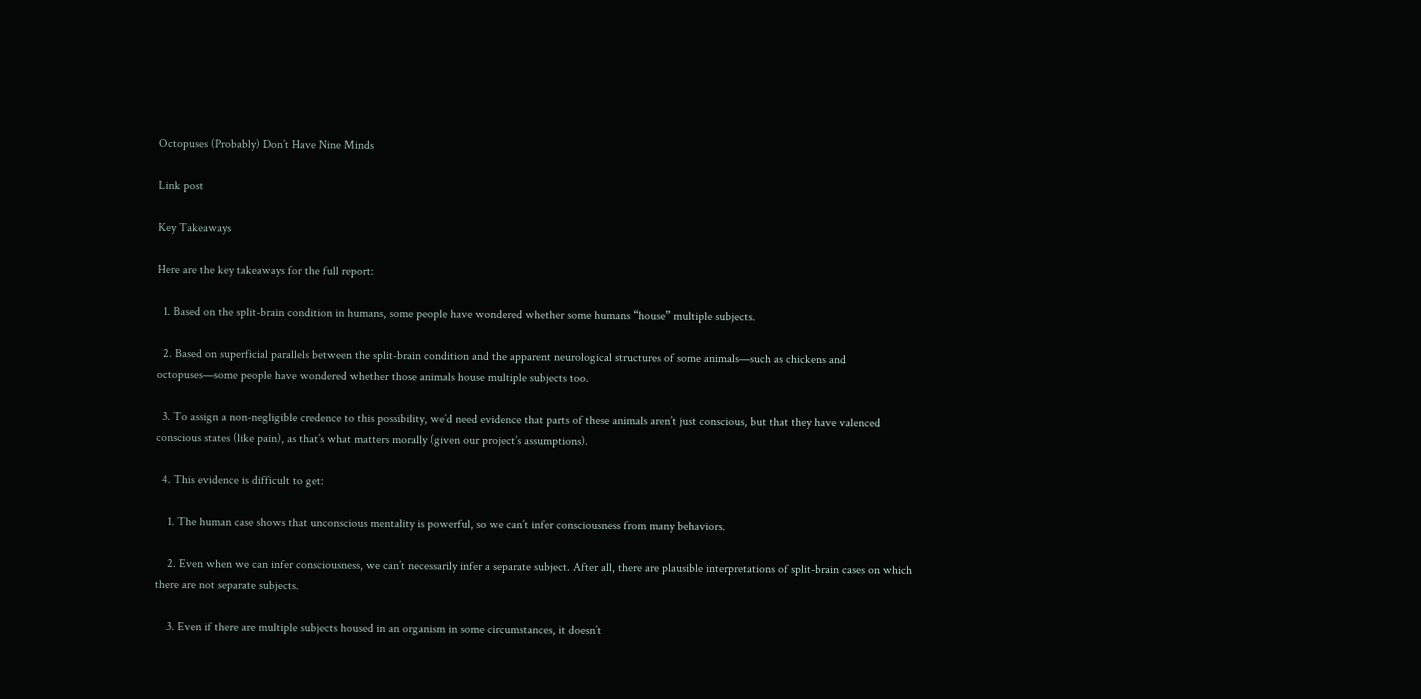Octopuses (Probably) Don’t Have Nine Minds

Link post

Key Takeaways

Here are the key takeaways for the full report:

  1. Based on the split-brain condition in humans, some people have wondered whether some humans “house” multiple subjects.

  2. Based on superficial parallels between the split-brain condition and the apparent neurological structures of some animals—such as chickens and octopuses—some people have wondered whether those animals house multiple subjects too.

  3. To assign a non-negligible credence to this possibility, we’d need evidence that parts of these animals aren’t just conscious, but that they have valenced conscious states (like pain), as that’s what matters morally (given our project’s assumptions).

  4. This evidence is difficult to get:

    1. The human case shows that unconscious mentality is powerful, so we can’t infer consciousness from many behaviors.

    2. Even when we can infer consciousness, we can’t necessarily infer a separate subject. After all, there are plausible interpretations of split-brain cases on which there are not separate subjects.

    3. Even if there are multiple subjects housed in an organism in some circumstances, it doesn’t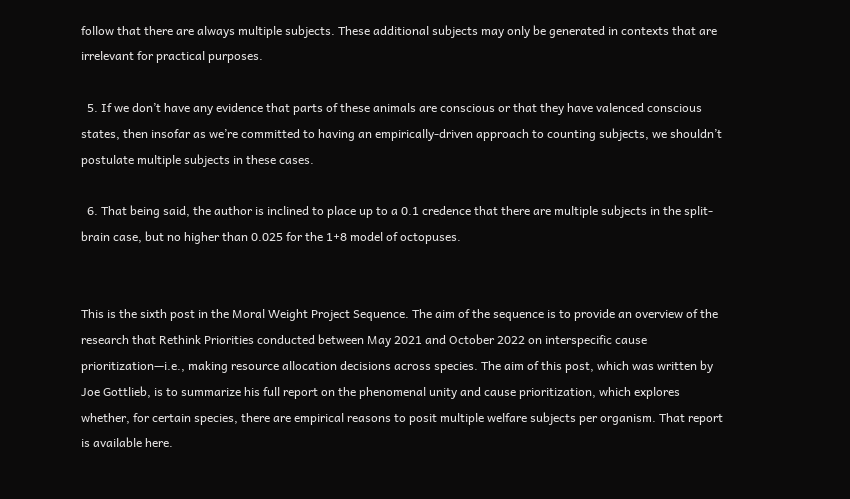follow that there are always multiple subjects. These additional subjects may only be generated in contexts that are irrelevant for practical purposes.

  5. If we don’t have any evidence that parts of these animals are conscious or that they have valenced conscious states, then insofar as we’re committed to having an empirically-driven approach to counting subjects, we shouldn’t postulate multiple subjects in these cases.

  6. That being said, the author is inclined to place up to a 0.1 credence that there are multiple subjects in the split-brain case, but no higher than 0.025 for the 1+8 model of octopuses.


This is the sixth post in the Moral Weight Project Sequence. The aim of the sequence is to provide an overview of the research that Rethink Priorities conducted between May 2021 and October 2022 on interspecific cause prioritization—i.e., making resource allocation decisions across species. The aim of this post, which was written by Joe Gottlieb, is to summarize his full report on the phenomenal unity and cause prioritization, which explores whether, for certain species, there are empirical reasons to posit multiple welfare subjects per organism. That report is available here.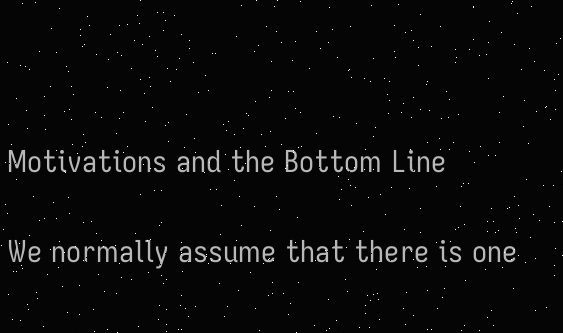Motivations and the Bottom Line

We normally assume that there is one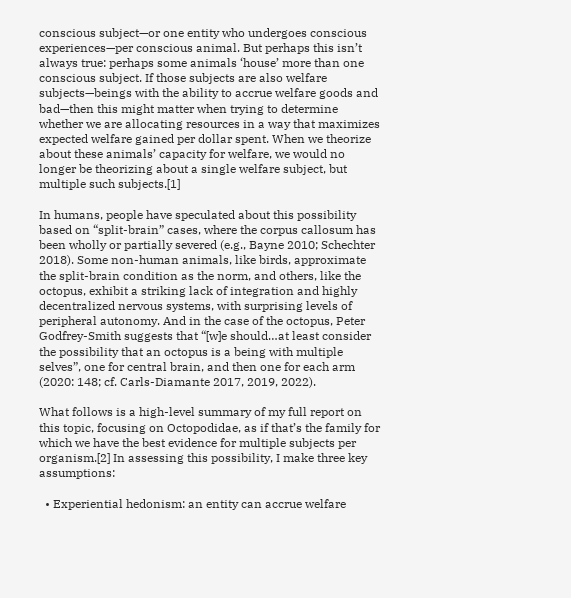conscious subject—or one entity who undergoes conscious experiences—per conscious animal. But perhaps this isn’t always true: perhaps some animals ‘house’ more than one conscious subject. If those subjects are also welfare subjects—beings with the ability to accrue welfare goods and bad—then this might matter when trying to determine whether we are allocating resources in a way that maximizes expected welfare gained per dollar spent. When we theorize about these animals’ capacity for welfare, we would no longer be theorizing about a single welfare subject, but multiple such subjects.[1]

In humans, people have speculated about this possibility based on “split-brain” cases, where the corpus callosum has been wholly or partially severed (e.g., Bayne 2010; Schechter 2018). Some non-human animals, like birds, approximate the split-brain condition as the norm, and others, like the octopus, exhibit a striking lack of integration and highly decentralized nervous systems, with surprising levels of peripheral autonomy. And in the case of the octopus, Peter Godfrey-Smith suggests that “[w]e should…at least consider the possibility that an octopus is a being with multiple selves”, one for central brain, and then one for each arm (2020: 148; cf. Carls-Diamante 2017, 2019, 2022).

What follows is a high-level summary of my full report on this topic, focusing on Octopodidae, as if that’s the family for which we have the best evidence for multiple subjects per organism.[2] In assessing this possibility, I make three key assumptions:

  • Experiential hedonism: an entity can accrue welfare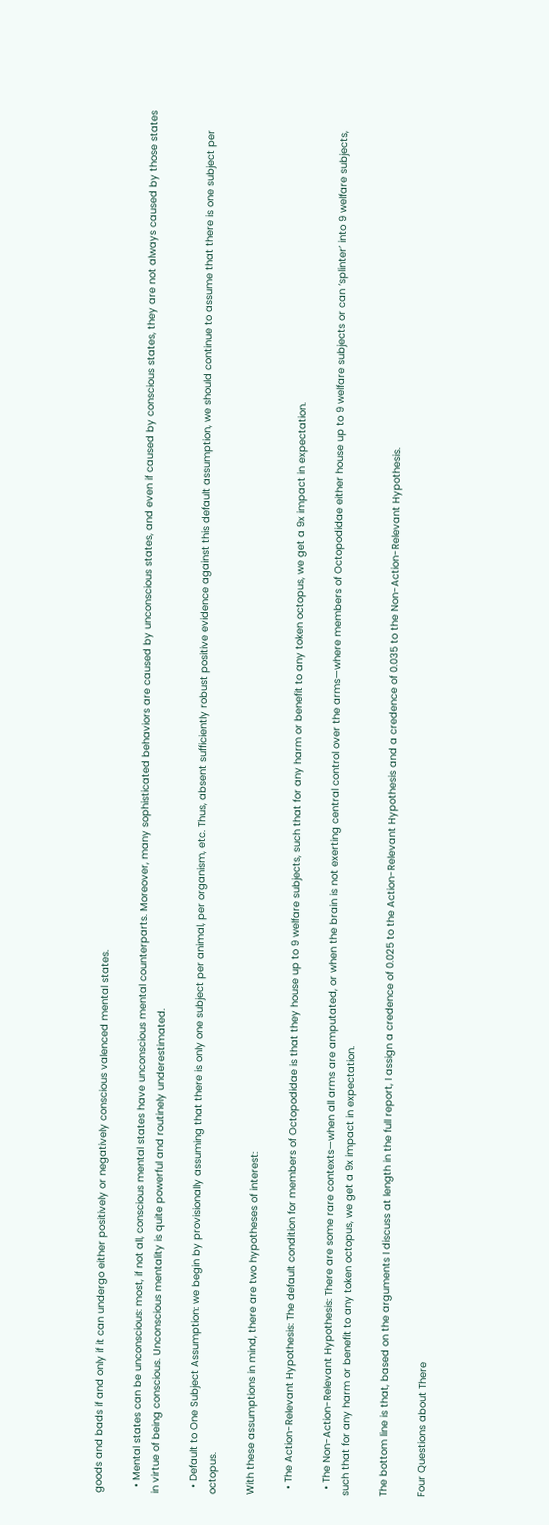goods and bads if and only if it can undergo either positively or negatively conscious valenced mental states.

  • Mental states can be unconscious: most, if not all, conscious mental states have unconscious mental counterparts. Moreover, many sophisticated behaviors are caused by unconscious states, and even if caused by conscious states, they are not always caused by those states in virtue of being conscious. Unconscious mentality is quite powerful and routinely underestimated.

  • Default to One Subject Assumption: we begin by provisionally assuming that there is only one subject per animal, per organism, etc. Thus, absent sufficiently robust positive evidence against this default assumption, we should continue to assume that there is one subject per octopus.

With these assumptions in mind, there are two hypotheses of interest:

  • The Action-Relevant Hypothesis: The default condition for members of Octopodidae is that they house up to 9 welfare subjects, such that for any harm or benefit to any token octopus, we get a 9x impact in expectation.

  • The Non-Action-Relevant Hypothesis: There are some rare contexts—when all arms are amputated, or when the brain is not exerting central control over the arms—where members of Octopodidae either house up to 9 welfare subjects or can ‘splinter’ into 9 welfare subjects, such that for any harm or benefit to any token octopus, we get a 9x impact in expectation.

The bottom line is that, based on the arguments I discuss at length in the full report, I assign a credence of 0.025 to the Action-Relevant Hypothesis and a credence of 0.035 to the Non-Action-Relevant Hypothesis.

Four Questions about There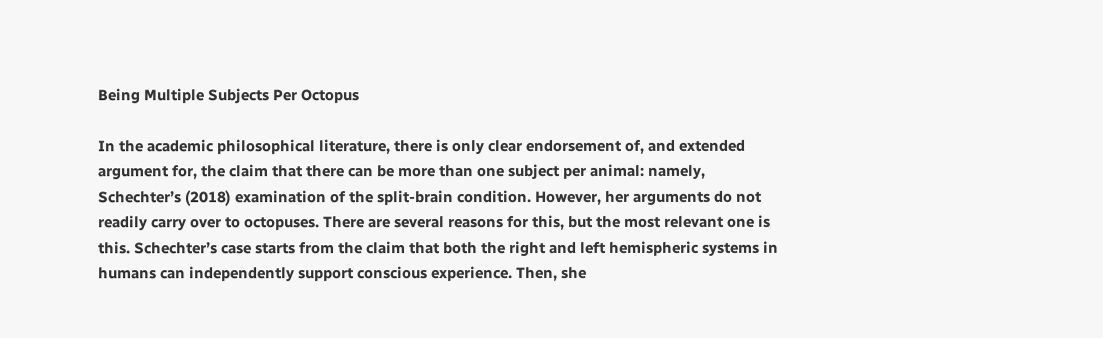Being Multiple Subjects Per Octopus

In the academic philosophical literature, there is only clear endorsement of, and extended argument for, the claim that there can be more than one subject per animal: namely, Schechter’s (2018) examination of the split-brain condition. However, her arguments do not readily carry over to octopuses. There are several reasons for this, but the most relevant one is this. Schechter’s case starts from the claim that both the right and left hemispheric systems in humans can independently support conscious experience. Then, she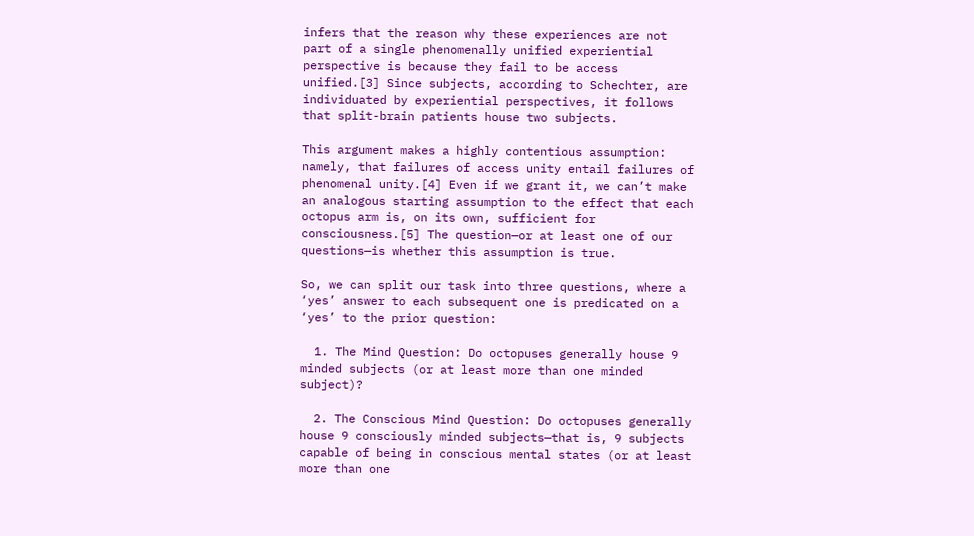infers that the reason why these experiences are not part of a single phenomenally unified experiential perspective is because they fail to be access unified.[3] Since subjects, according to Schechter, are individuated by experiential perspectives, it follows that split-brain patients house two subjects.

This argument makes a highly contentious assumption: namely, that failures of access unity entail failures of phenomenal unity.[4] Even if we grant it, we can’t make an analogous starting assumption to the effect that each octopus arm is, on its own, sufficient for consciousness.[5] The question—or at least one of our questions—is whether this assumption is true.

So, we can split our task into three questions, where a ‘yes’ answer to each subsequent one is predicated on a ‘yes’ to the prior question:

  1. The Mind Question: Do octopuses generally house 9 minded subjects (or at least more than one minded subject)?

  2. The Conscious Mind Question: Do octopuses generally house 9 consciously minded subjects—that is, 9 subjects capable of being in conscious mental states (or at least more than one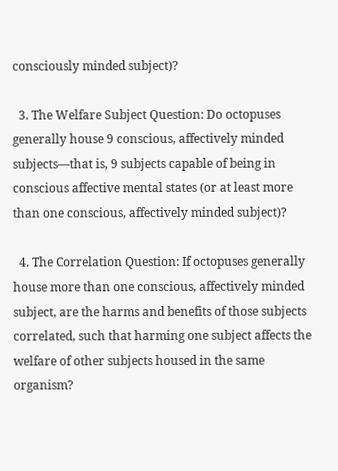consciously minded subject)?

  3. The Welfare Subject Question: Do octopuses generally house 9 conscious, affectively minded subjects—that is, 9 subjects capable of being in conscious affective mental states (or at least more than one conscious, affectively minded subject)?

  4. The Correlation Question: If octopuses generally house more than one conscious, affectively minded subject, are the harms and benefits of those subjects correlated, such that harming one subject affects the welfare of other subjects housed in the same organism?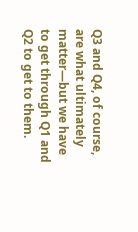Q3 and Q4, of course, are what ultimately matter—but we have to get through Q1 and Q2 to get to them.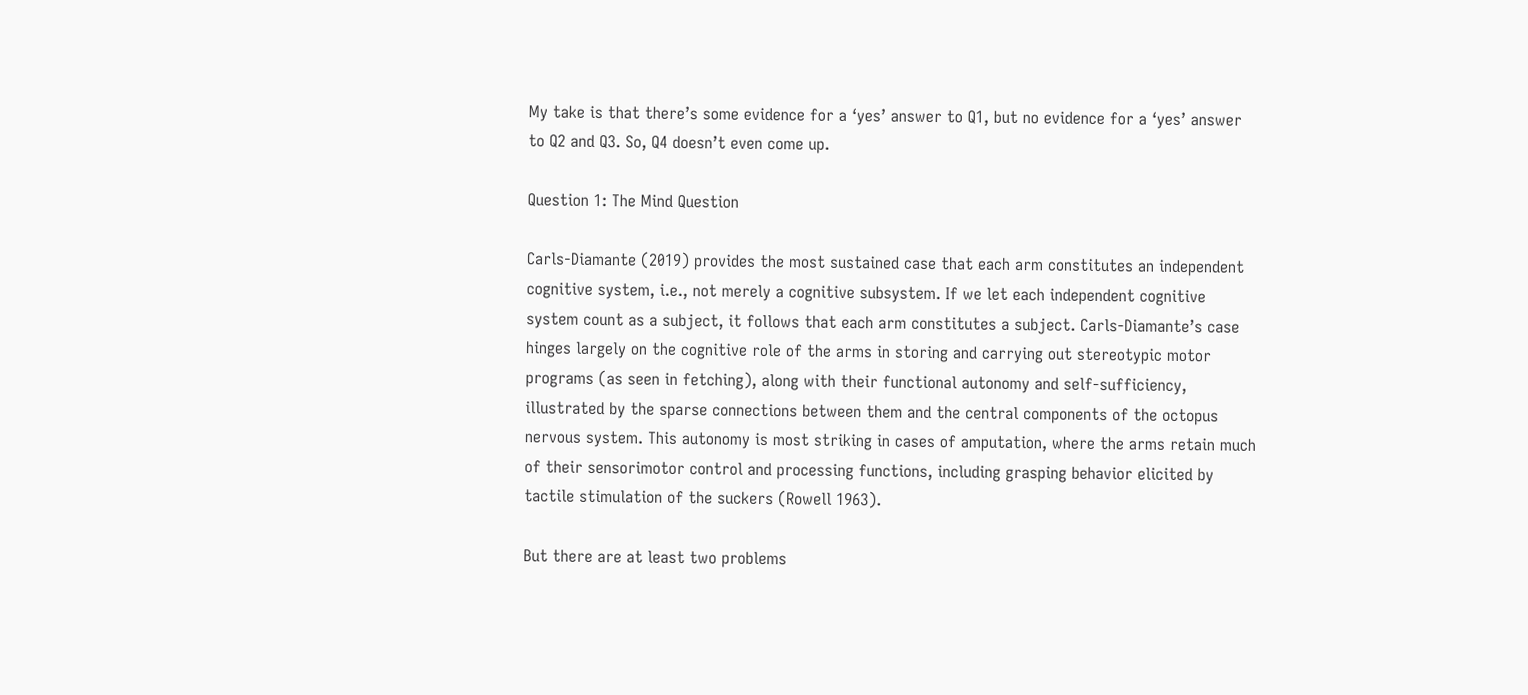My take is that there’s some evidence for a ‘yes’ answer to Q1, but no evidence for a ‘yes’ answer to Q2 and Q3. So, Q4 doesn’t even come up.

Question 1: The Mind Question

Carls-Diamante (2019) provides the most sustained case that each arm constitutes an independent cognitive system, i.e., not merely a cognitive subsystem. If we let each independent cognitive system count as a subject, it follows that each arm constitutes a subject. Carls-Diamante’s case hinges largely on the cognitive role of the arms in storing and carrying out stereotypic motor programs (as seen in fetching), along with their functional autonomy and self-sufficiency, illustrated by the sparse connections between them and the central components of the octopus nervous system. This autonomy is most striking in cases of amputation, where the arms retain much of their sensorimotor control and processing functions, including grasping behavior elicited by tactile stimulation of the suckers (Rowell 1963).

But there are at least two problems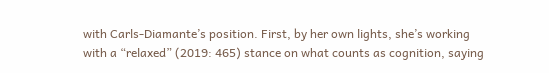with Carls-Diamante’s position. First, by her own lights, she’s working with a “relaxed” (2019: 465) stance on what counts as cognition, saying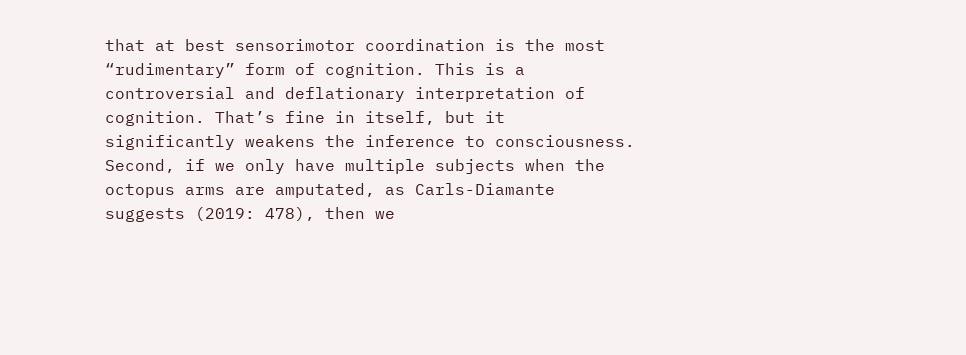that at best sensorimotor coordination is the most “rudimentary” form of cognition. This is a controversial and deflationary interpretation of cognition. That’s fine in itself, but it significantly weakens the inference to consciousness. Second, if we only have multiple subjects when the octopus arms are amputated, as Carls-Diamante suggests (2019: 478), then we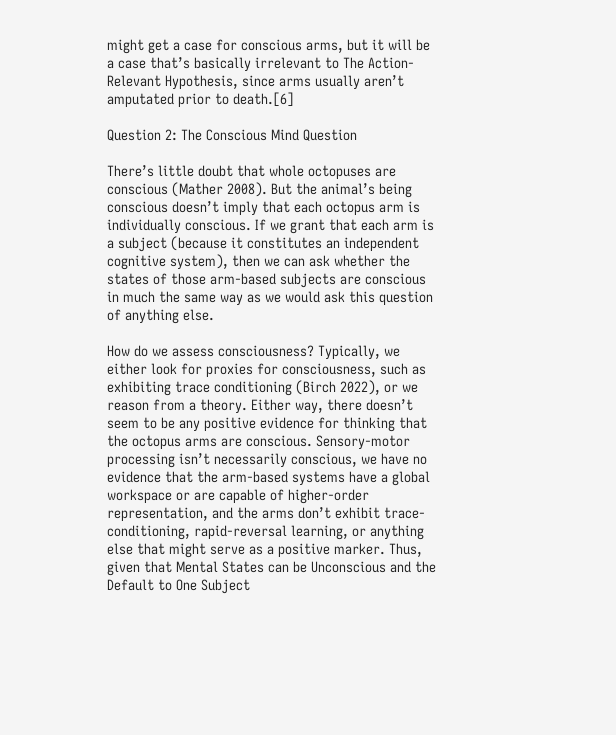might get a case for conscious arms, but it will be a case that’s basically irrelevant to The Action-Relevant Hypothesis, since arms usually aren’t amputated prior to death.[6]

Question 2: The Conscious Mind Question

There’s little doubt that whole octopuses are conscious (Mather 2008). But the animal’s being conscious doesn’t imply that each octopus arm is individually conscious. If we grant that each arm is a subject (because it constitutes an independent cognitive system), then we can ask whether the states of those arm-based subjects are conscious in much the same way as we would ask this question of anything else.

How do we assess consciousness? Typically, we either look for proxies for consciousness, such as exhibiting trace conditioning (Birch 2022), or we reason from a theory. Either way, there doesn’t seem to be any positive evidence for thinking that the octopus arms are conscious. Sensory-motor processing isn’t necessarily conscious, we have no evidence that the arm-based systems have a global workspace or are capable of higher-order representation, and the arms don’t exhibit trace-conditioning, rapid-reversal learning, or anything else that might serve as a positive marker. Thus, given that Mental States can be Unconscious and the Default to One Subject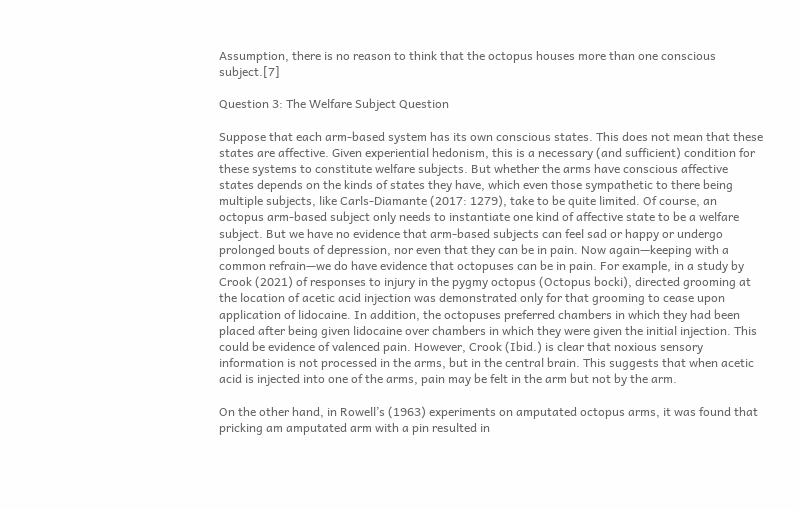Assumption, there is no reason to think that the octopus houses more than one conscious subject.[7]

Question 3: The Welfare Subject Question

Suppose that each arm-based system has its own conscious states. This does not mean that these states are affective. Given experiential hedonism, this is a necessary (and sufficient) condition for these systems to constitute welfare subjects. But whether the arms have conscious affective states depends on the kinds of states they have, which even those sympathetic to there being multiple subjects, like Carls-Diamante (2017: 1279), take to be quite limited. Of course, an octopus arm-based subject only needs to instantiate one kind of affective state to be a welfare subject. But we have no evidence that arm-based subjects can feel sad or happy or undergo prolonged bouts of depression, nor even that they can be in pain. Now again—keeping with a common refrain—we do have evidence that octopuses can be in pain. For example, in a study by Crook (2021) of responses to injury in the pygmy octopus (Octopus bocki), directed grooming at the location of acetic acid injection was demonstrated only for that grooming to cease upon application of lidocaine. In addition, the octopuses preferred chambers in which they had been placed after being given lidocaine over chambers in which they were given the initial injection. This could be evidence of valenced pain. However, Crook (Ibid.) is clear that noxious sensory information is not processed in the arms, but in the central brain. This suggests that when acetic acid is injected into one of the arms, pain may be felt in the arm but not by the arm.

On the other hand, in Rowell’s (1963) experiments on amputated octopus arms, it was found that pricking am amputated arm with a pin resulted in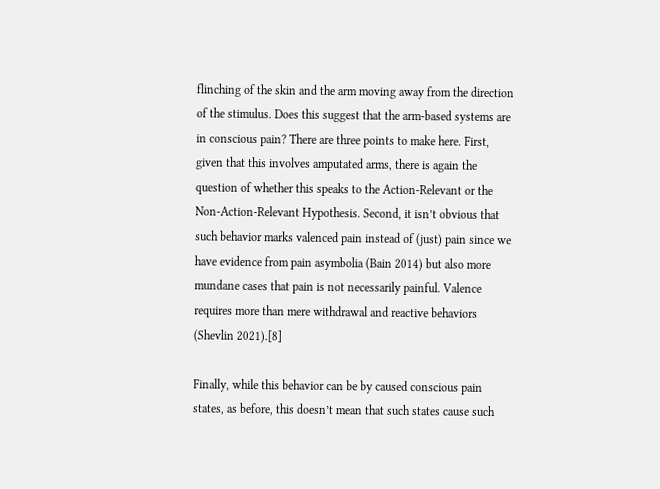flinching of the skin and the arm moving away from the direction of the stimulus. Does this suggest that the arm-based systems are in conscious pain? There are three points to make here. First, given that this involves amputated arms, there is again the question of whether this speaks to the Action-Relevant or the Non-Action-Relevant Hypothesis. Second, it isn’t obvious that such behavior marks valenced pain instead of (just) pain since we have evidence from pain asymbolia (Bain 2014) but also more mundane cases that pain is not necessarily painful. Valence requires more than mere withdrawal and reactive behaviors (Shevlin 2021).[8]

Finally, while this behavior can be by caused conscious pain states, as before, this doesn’t mean that such states cause such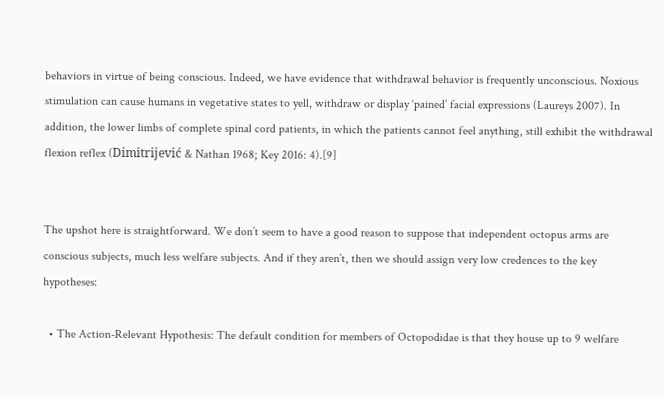behaviors in virtue of being conscious. Indeed, we have evidence that withdrawal behavior is frequently unconscious. Noxious stimulation can cause humans in vegetative states to yell, withdraw or display ‘pained’ facial expressions (Laureys 2007). In addition, the lower limbs of complete spinal cord patients, in which the patients cannot feel anything, still exhibit the withdrawal flexion reflex (Dimitrijević & Nathan 1968; Key 2016: 4).[9]


The upshot here is straightforward. We don’t seem to have a good reason to suppose that independent octopus arms are conscious subjects, much less welfare subjects. And if they aren’t, then we should assign very low credences to the key hypotheses:

  • The Action-Relevant Hypothesis: The default condition for members of Octopodidae is that they house up to 9 welfare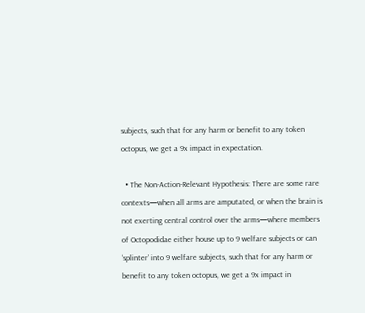subjects, such that for any harm or benefit to any token octopus, we get a 9x impact in expectation.

  • The Non-Action-Relevant Hypothesis: There are some rare contexts—when all arms are amputated, or when the brain is not exerting central control over the arms—where members of Octopodidae either house up to 9 welfare subjects or can ‘splinter’ into 9 welfare subjects, such that for any harm or benefit to any token octopus, we get a 9x impact in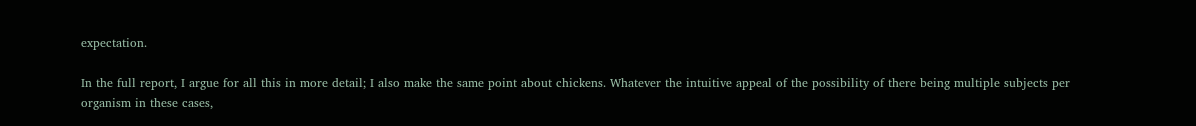expectation.

In the full report, I argue for all this in more detail; I also make the same point about chickens. Whatever the intuitive appeal of the possibility of there being multiple subjects per organism in these cases,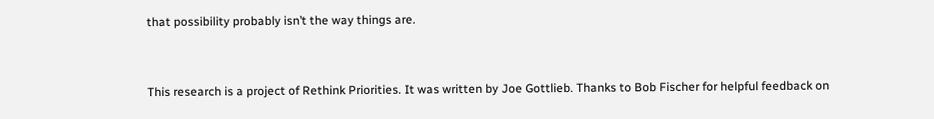that possibility probably isn’t the way things are.


This research is a project of Rethink Priorities. It was written by Joe Gottlieb. Thanks to Bob Fischer for helpful feedback on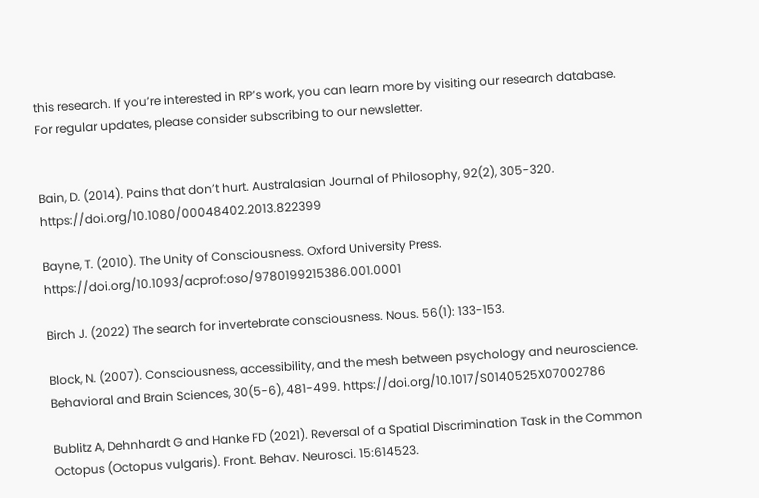this research. If you’re interested in RP’s work, you can learn more by visiting our research database. For regular updates, please consider subscribing to our newsletter.


Bain, D. (2014). Pains that don’t hurt. Australasian Journal of Philosophy, 92(2), 305-320. https://doi.org/10.1080/00048402.2013.822399

Bayne, T. (2010). The Unity of Consciousness. Oxford University Press. https://doi.org/10.1093/acprof:oso/9780199215386.001.0001

Birch J. (2022) The search for invertebrate consciousness. Nous. 56(1): 133-153.

Block, N. (2007). Consciousness, accessibility, and the mesh between psychology and neuroscience. Behavioral and Brain Sciences, 30(5-6), 481-499. https://doi.org/10.1017/S0140525X07002786

Bublitz A, Dehnhardt G and Hanke FD (2021). Reversal of a Spatial Discrimination Task in the Common Octopus (Octopus vulgaris). Front. Behav. Neurosci. 15:614523.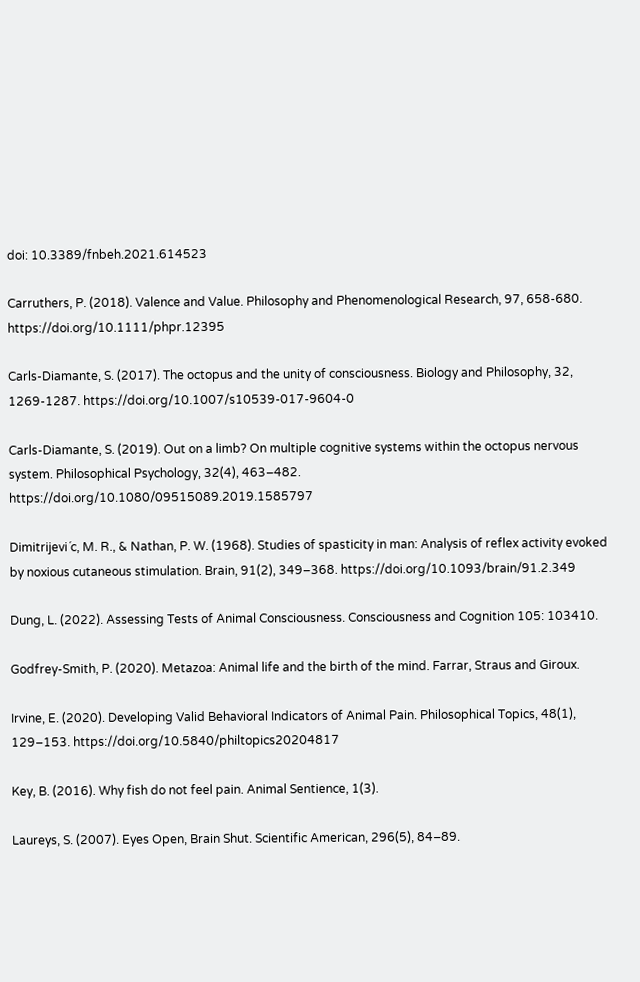doi: 10.3389/fnbeh.2021.614523

Carruthers, P. (2018). Valence and Value. Philosophy and Phenomenological Research, 97, 658-680. https://doi.org/10.1111/phpr.12395

Carls-Diamante, S. (2017). The octopus and the unity of consciousness. Biology and Philosophy, 32, 1269-1287. https://doi.org/10.1007/s10539-017-9604-0

Carls-Diamante, S. (2019). Out on a limb? On multiple cognitive systems within the octopus nervous system. Philosophical Psychology, 32(4), 463–482. https://doi.org/10.1080/09515089.2019.1585797

Dimitrijevi´c, M. R., & Nathan, P. W. (1968). Studies of spasticity in man: Analysis of reflex activity evoked by noxious cutaneous stimulation. Brain, 91(2), 349–368. https://doi.org/10.1093/brain/91.2.349

Dung, L. (2022). Assessing Tests of Animal Consciousness. Consciousness and Cognition 105: 103410.

Godfrey-Smith, P. (2020). Metazoa: Animal life and the birth of the mind. Farrar, Straus and Giroux.

Irvine, E. (2020). Developing Valid Behavioral Indicators of Animal Pain. Philosophical Topics, 48(1), 129–153. https://doi.org/10.5840/philtopics20204817

Key, B. (2016). Why fish do not feel pain. Animal Sentience, 1(3).

Laureys, S. (2007). Eyes Open, Brain Shut. Scientific American, 296(5), 84–89.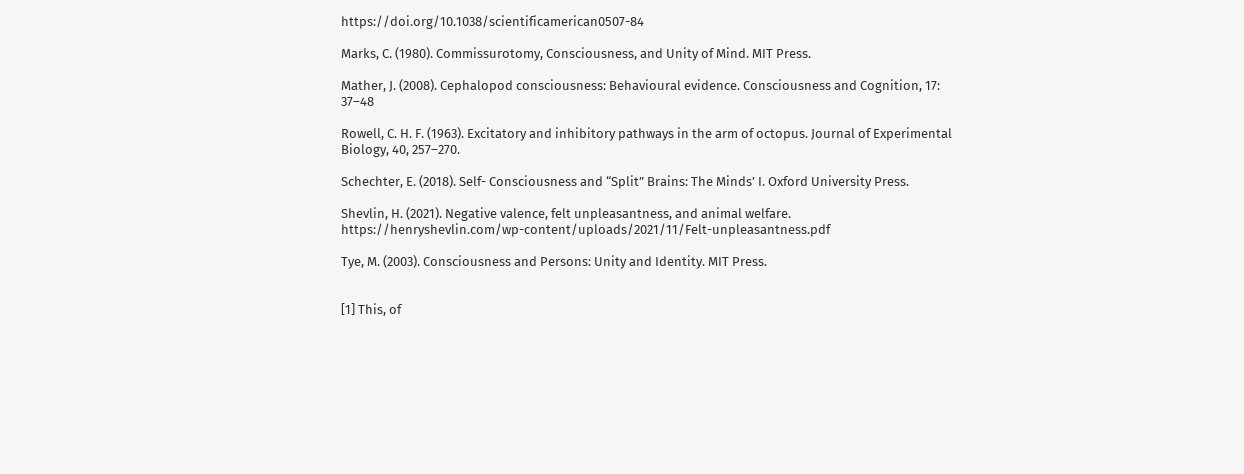https://doi.org/10.1038/scientificamerican0507-84

Marks, C. (1980). Commissurotomy, Consciousness, and Unity of Mind. MIT Press.

Mather, J. (2008). Cephalopod consciousness: Behavioural evidence. Consciousness and Cognition, 17: 37–48

Rowell, C. H. F. (1963). Excitatory and inhibitory pathways in the arm of octopus. Journal of Experimental Biology, 40, 257–270.

Schechter, E. (2018). Self- Consciousness and “Split” Brains: The Minds’ I. Oxford University Press.

Shevlin, H. (2021). Negative valence, felt unpleasantness, and animal welfare. https://henryshevlin.com/wp-content/uploads/2021/11/Felt-unpleasantness.pdf

Tye, M. (2003). Consciousness and Persons: Unity and Identity. MIT Press.


[1] This, of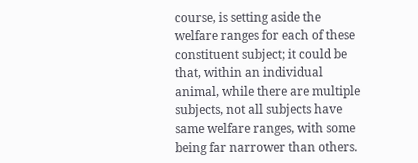course, is setting aside the welfare ranges for each of these constituent subject; it could be that, within an individual animal, while there are multiple subjects, not all subjects have same welfare ranges, with some being far narrower than others.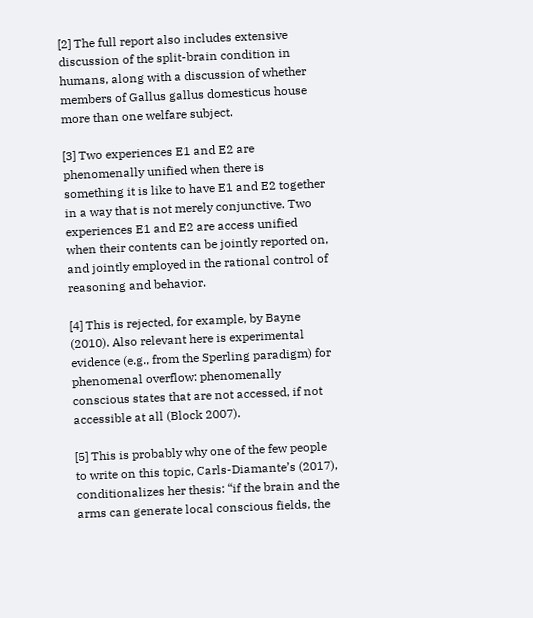[2] The full report also includes extensive discussion of the split-brain condition in humans, along with a discussion of whether members of Gallus gallus domesticus house more than one welfare subject.

[3] Two experiences E1 and E2 are phenomenally unified when there is something it is like to have E1 and E2 together in a way that is not merely conjunctive. Two experiences E1 and E2 are access unified when their contents can be jointly reported on, and jointly employed in the rational control of reasoning and behavior.

[4] This is rejected, for example, by Bayne (2010). Also relevant here is experimental evidence (e.g., from the Sperling paradigm) for phenomenal overflow: phenomenally conscious states that are not accessed, if not accessible at all (Block 2007).

[5] This is probably why one of the few people to write on this topic, Carls-Diamante’s (2017), conditionalizes her thesis: “if the brain and the arms can generate local conscious fields, the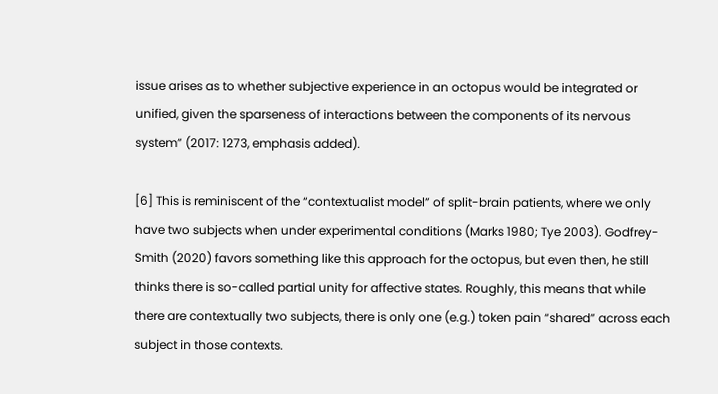issue arises as to whether subjective experience in an octopus would be integrated or unified, given the sparseness of interactions between the components of its nervous system” (2017: 1273, emphasis added).

[6] This is reminiscent of the “contextualist model” of split-brain patients, where we only have two subjects when under experimental conditions (Marks 1980; Tye 2003). Godfrey-Smith (2020) favors something like this approach for the octopus, but even then, he still thinks there is so-called partial unity for affective states. Roughly, this means that while there are contextually two subjects, there is only one (e.g.) token pain “shared” across each subject in those contexts.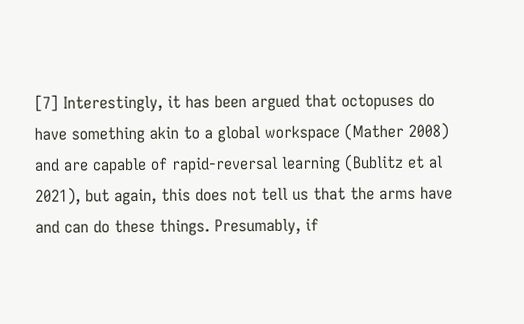[7] Interestingly, it has been argued that octopuses do have something akin to a global workspace (Mather 2008) and are capable of rapid-reversal learning (Bublitz et al 2021), but again, this does not tell us that the arms have and can do these things. Presumably, if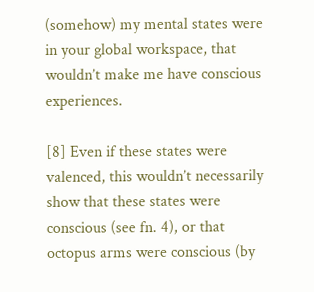(somehow) my mental states were in your global workspace, that wouldn’t make me have conscious experiences.

[8] Even if these states were valenced, this wouldn’t necessarily show that these states were conscious (see fn. 4), or that octopus arms were conscious (by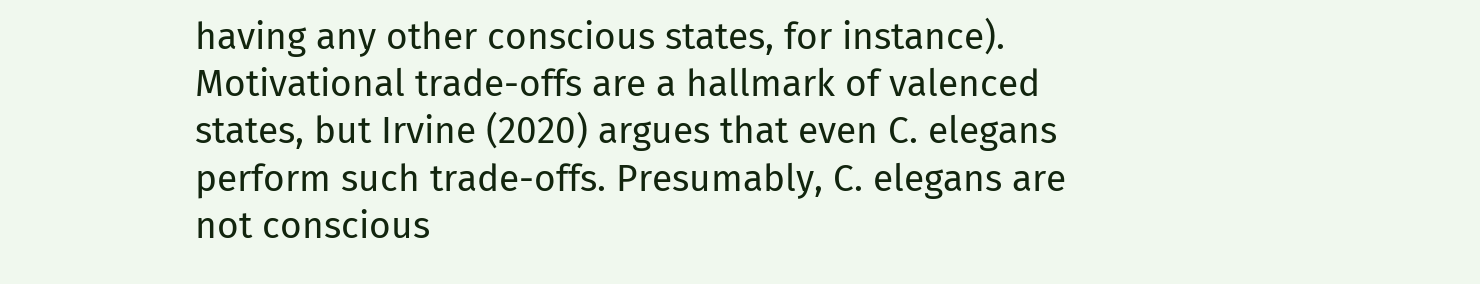having any other conscious states, for instance). Motivational trade-offs are a hallmark of valenced states, but Irvine (2020) argues that even C. elegans perform such trade-offs. Presumably, C. elegans are not conscious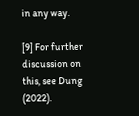in any way.

[9] For further discussion on this, see Dung (2022).